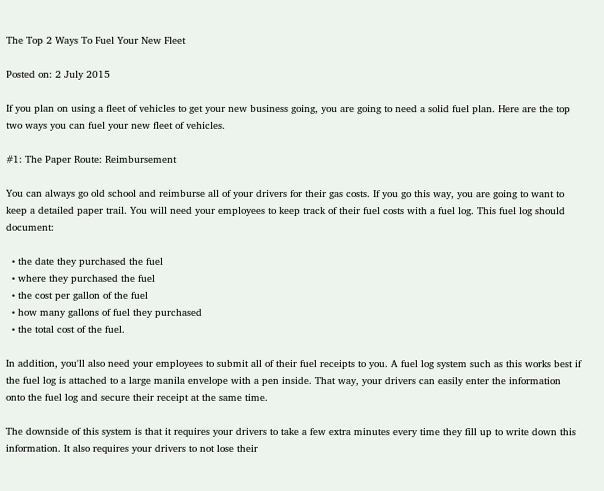The Top 2 Ways To Fuel Your New Fleet

Posted on: 2 July 2015

If you plan on using a fleet of vehicles to get your new business going, you are going to need a solid fuel plan. Here are the top two ways you can fuel your new fleet of vehicles.

#1: The Paper Route: Reimbursement

You can always go old school and reimburse all of your drivers for their gas costs. If you go this way, you are going to want to keep a detailed paper trail. You will need your employees to keep track of their fuel costs with a fuel log. This fuel log should document:

  • the date they purchased the fuel
  • where they purchased the fuel
  • the cost per gallon of the fuel
  • how many gallons of fuel they purchased
  • the total cost of the fuel.

In addition, you'll also need your employees to submit all of their fuel receipts to you. A fuel log system such as this works best if the fuel log is attached to a large manila envelope with a pen inside. That way, your drivers can easily enter the information onto the fuel log and secure their receipt at the same time.

The downside of this system is that it requires your drivers to take a few extra minutes every time they fill up to write down this information. It also requires your drivers to not lose their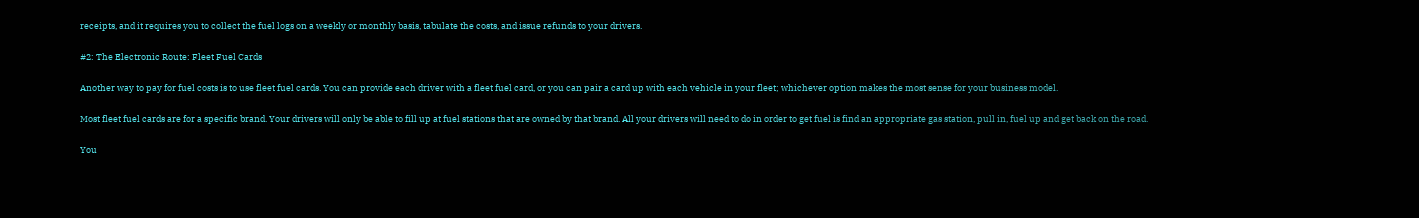receipts, and it requires you to collect the fuel logs on a weekly or monthly basis, tabulate the costs, and issue refunds to your drivers.

#2: The Electronic Route: Fleet Fuel Cards

Another way to pay for fuel costs is to use fleet fuel cards. You can provide each driver with a fleet fuel card, or you can pair a card up with each vehicle in your fleet; whichever option makes the most sense for your business model.

Most fleet fuel cards are for a specific brand. Your drivers will only be able to fill up at fuel stations that are owned by that brand. All your drivers will need to do in order to get fuel is find an appropriate gas station, pull in, fuel up and get back on the road.

You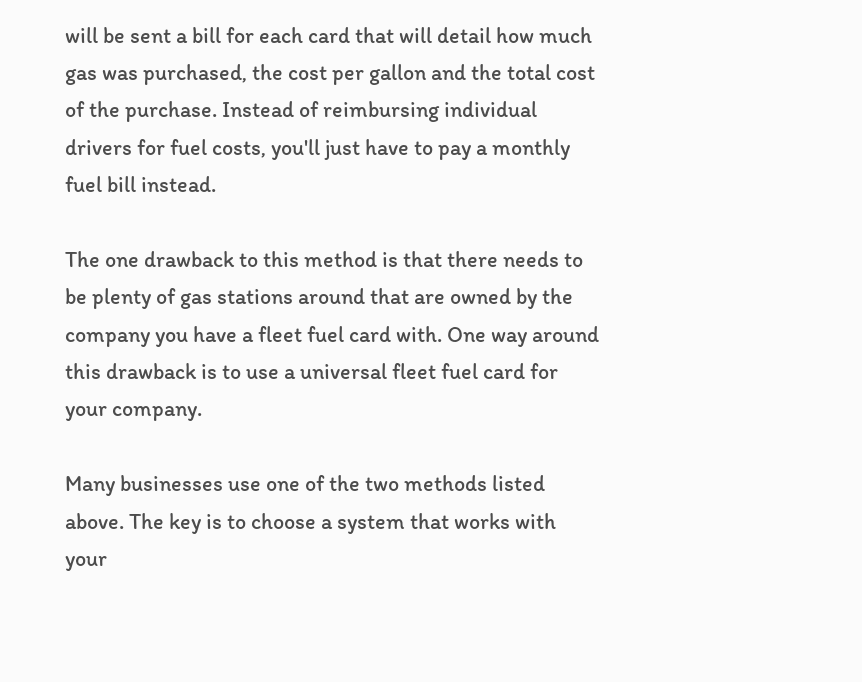will be sent a bill for each card that will detail how much gas was purchased, the cost per gallon and the total cost of the purchase. Instead of reimbursing individual drivers for fuel costs, you'll just have to pay a monthly fuel bill instead.

The one drawback to this method is that there needs to be plenty of gas stations around that are owned by the company you have a fleet fuel card with. One way around this drawback is to use a universal fleet fuel card for your company.

Many businesses use one of the two methods listed above. The key is to choose a system that works with your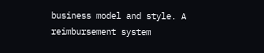business model and style. A reimbursement system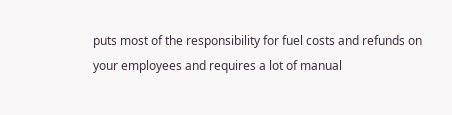puts most of the responsibility for fuel costs and refunds on your employees and requires a lot of manual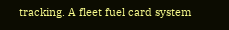tracking. A fleet fuel card system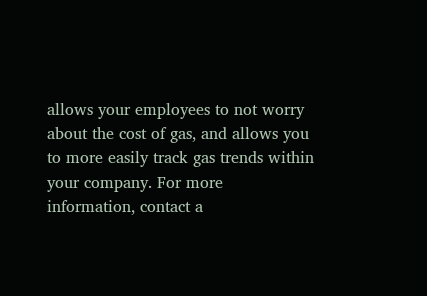allows your employees to not worry about the cost of gas, and allows you to more easily track gas trends within your company. For more information, contact a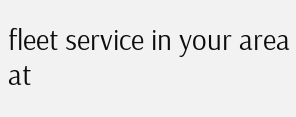fleet service in your area at